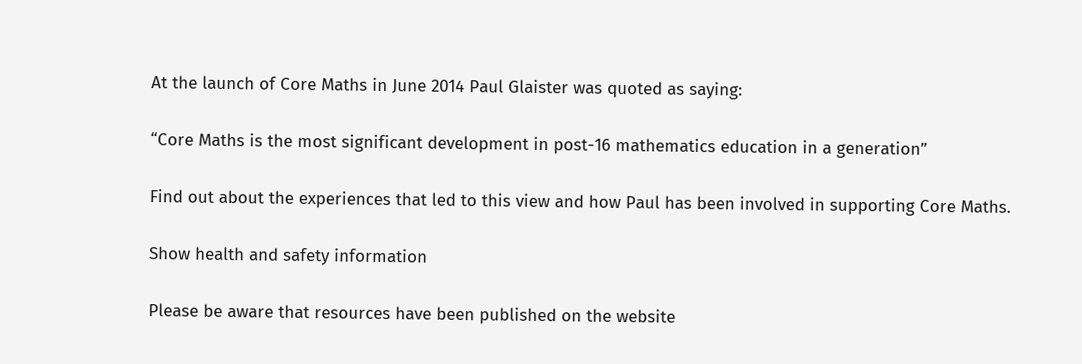At the launch of Core Maths in June 2014 Paul Glaister was quoted as saying:

“Core Maths is the most significant development in post-16 mathematics education in a generation”

Find out about the experiences that led to this view and how Paul has been involved in supporting Core Maths.

Show health and safety information

Please be aware that resources have been published on the website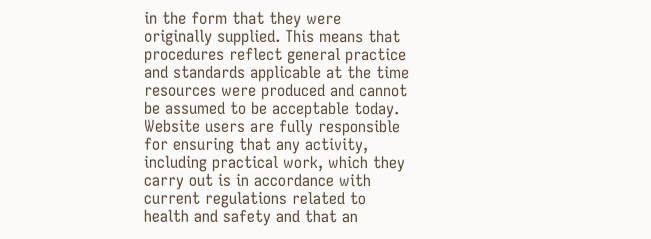in the form that they were originally supplied. This means that procedures reflect general practice and standards applicable at the time resources were produced and cannot be assumed to be acceptable today. Website users are fully responsible for ensuring that any activity, including practical work, which they carry out is in accordance with current regulations related to health and safety and that an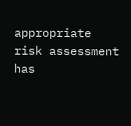appropriate risk assessment has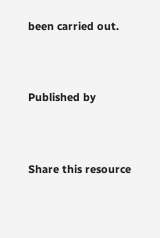been carried out.


Published by


Share this resource